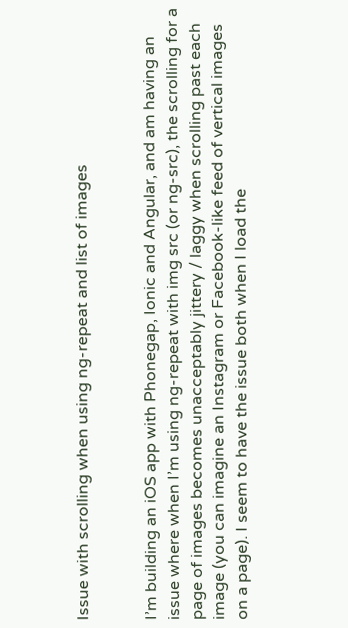Issue with scrolling when using ng-repeat and list of images


I’m building an iOS app with Phonegap, Ionic and Angular, and am having an issue where when I’m using ng-repeat with img src (or ng-src), the scrolling for a page of images becomes unacceptably jittery / laggy when scrolling past each image (you can imagine an Instagram or Facebook-like feed of vertical images on a page). I seem to have the issue both when I load the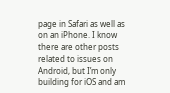page in Safari as well as on an iPhone. I know there are other posts related to issues on Android, but I’m only building for iOS and am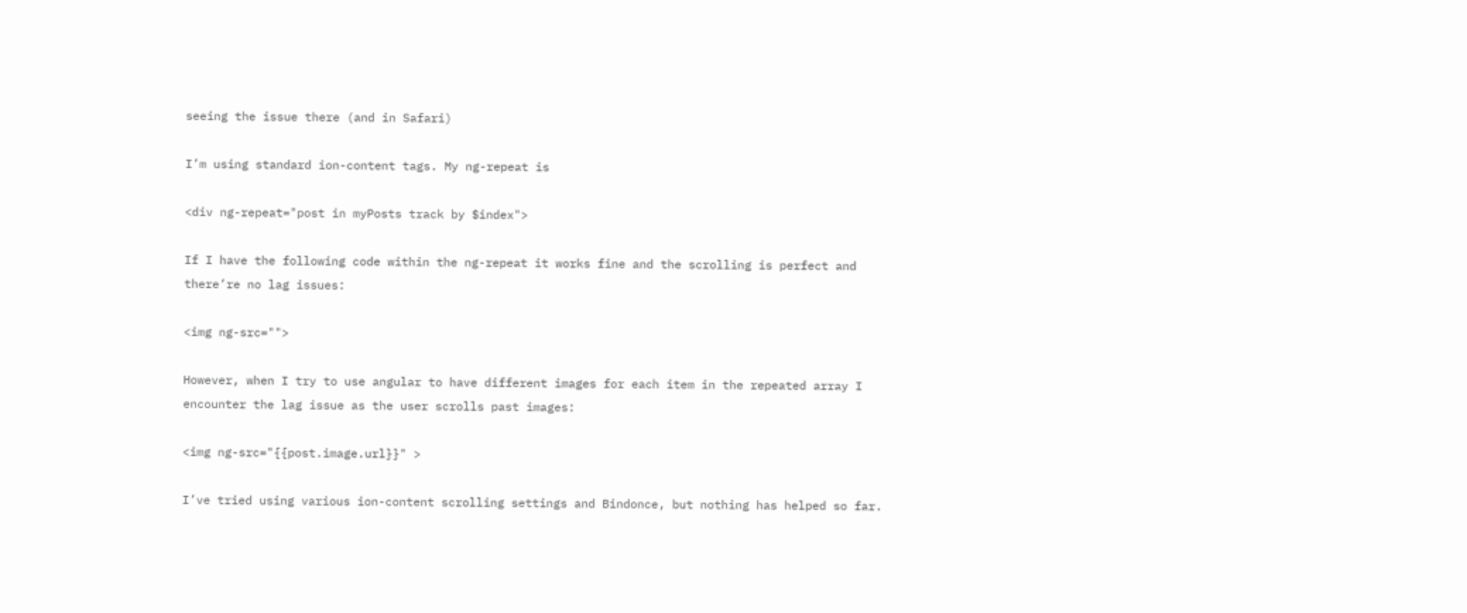seeing the issue there (and in Safari)

I’m using standard ion-content tags. My ng-repeat is

<div ng-repeat="post in myPosts track by $index">

If I have the following code within the ng-repeat it works fine and the scrolling is perfect and there’re no lag issues:

<img ng-src="">

However, when I try to use angular to have different images for each item in the repeated array I encounter the lag issue as the user scrolls past images:

<img ng-src="{{post.image.url}}" >

I’ve tried using various ion-content scrolling settings and Bindonce, but nothing has helped so far.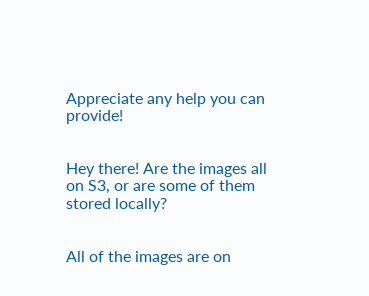Appreciate any help you can provide!


Hey there! Are the images all on S3, or are some of them stored locally?


All of the images are on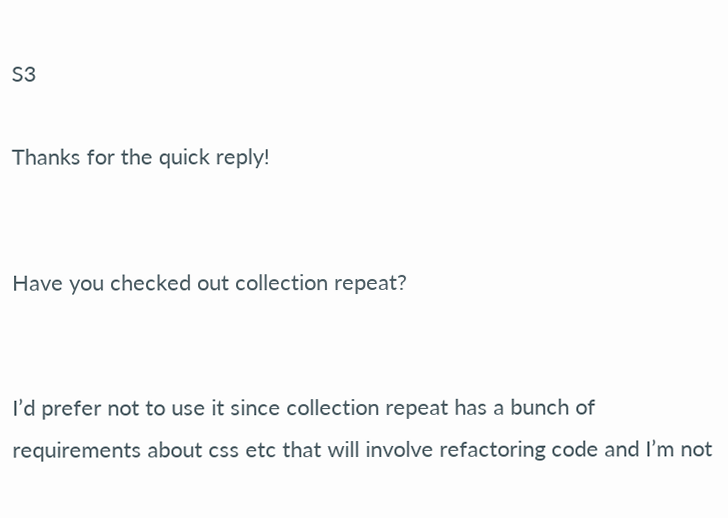S3

Thanks for the quick reply!


Have you checked out collection repeat?


I’d prefer not to use it since collection repeat has a bunch of requirements about css etc that will involve refactoring code and I’m not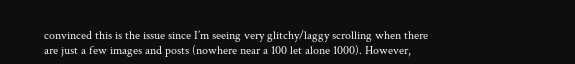convinced this is the issue since I’m seeing very glitchy/laggy scrolling when there are just a few images and posts (nowhere near a 100 let alone 1000). However,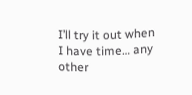I’ll try it out when I have time… any other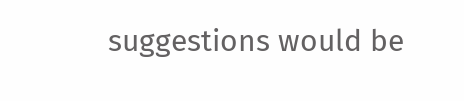suggestions would be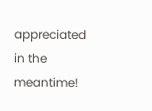appreciated in the meantime!